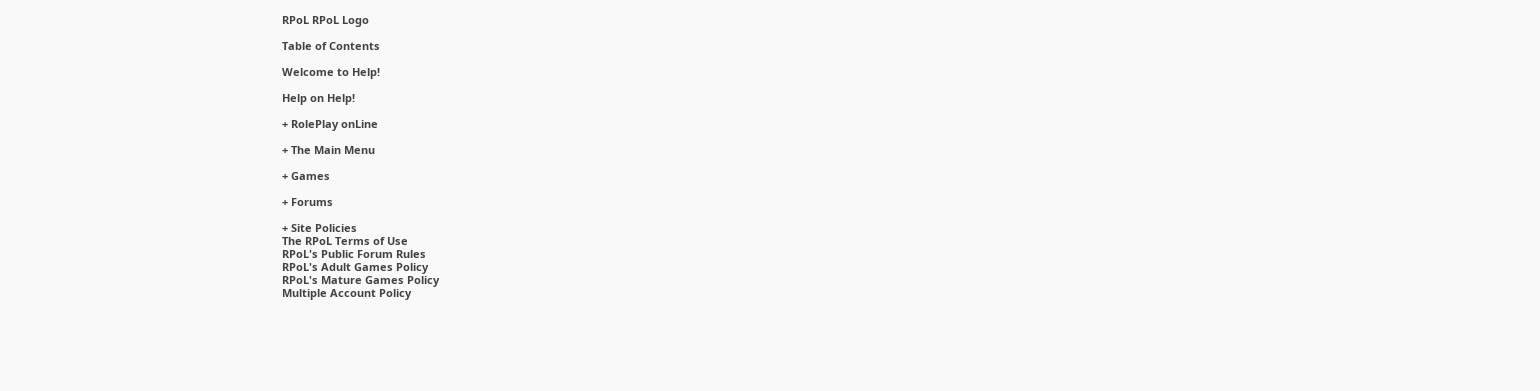RPoL RPoL Logo

Table of Contents

Welcome to Help!

Help on Help!

+ RolePlay onLine

+ The Main Menu

+ Games

+ Forums

+ Site Policies
The RPoL Terms of Use
RPoL's Public Forum Rules
RPoL's Adult Games Policy
RPoL's Mature Games Policy
Multiple Account Policy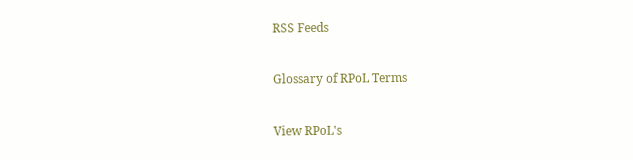RSS Feeds

Glossary of RPoL Terms

View RPoL's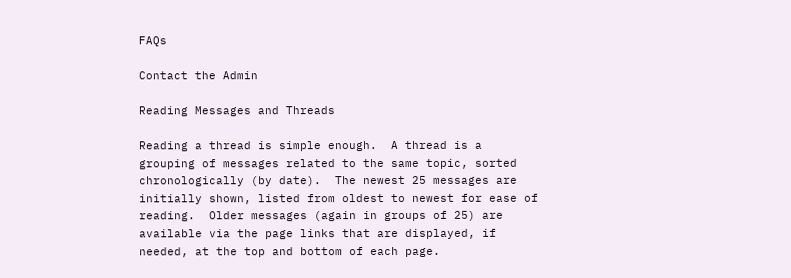FAQs

Contact the Admin

Reading Messages and Threads

Reading a thread is simple enough.  A thread is a grouping of messages related to the same topic, sorted chronologically (by date).  The newest 25 messages are initially shown, listed from oldest to newest for ease of reading.  Older messages (again in groups of 25) are available via the page links that are displayed, if needed, at the top and bottom of each page.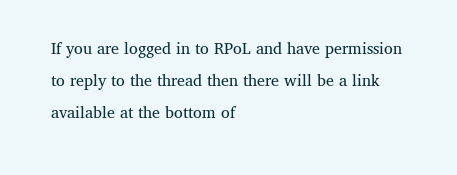If you are logged in to RPoL and have permission to reply to the thread then there will be a link available at the bottom of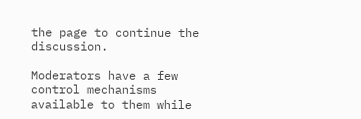the page to continue the discussion.

Moderators have a few control mechanisms available to them while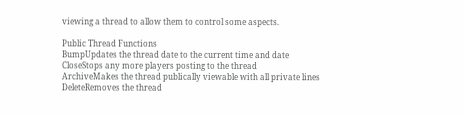viewing a thread to allow them to control some aspects.

Public Thread Functions
BumpUpdates the thread date to the current time and date
CloseStops any more players posting to the thread
ArchiveMakes the thread publically viewable with all private lines
DeleteRemoves the thread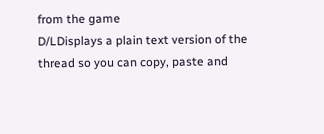from the game
D/LDisplays a plain text version of the thread so you can copy, paste and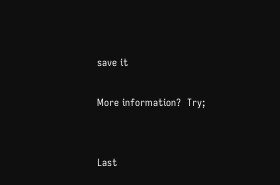save it

More information?  Try;


Last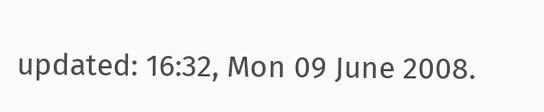updated: 16:32, Mon 09 June 2008.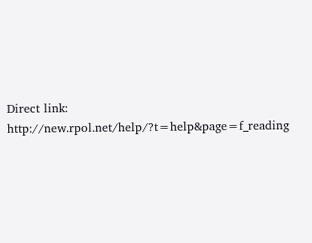Direct link: http://new.rpol.net/help/?t=help&page=f_reading